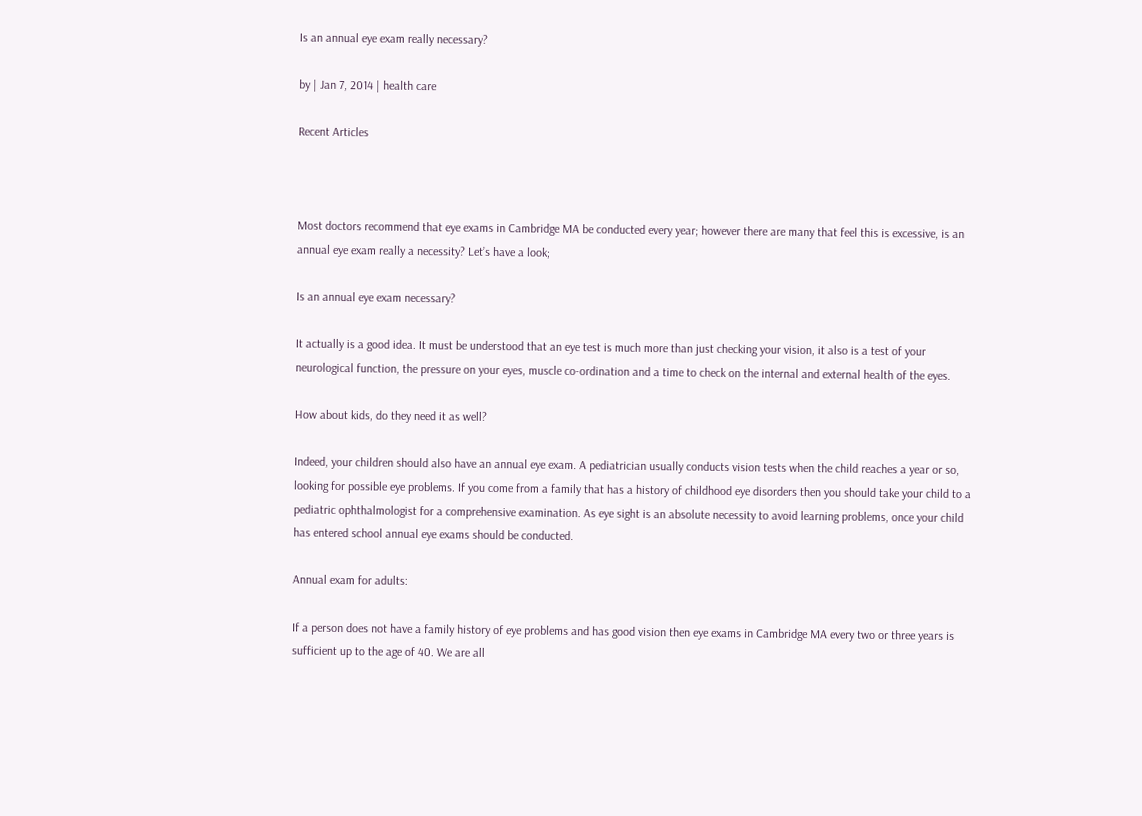Is an annual eye exam really necessary?

by | Jan 7, 2014 | health care

Recent Articles



Most doctors recommend that eye exams in Cambridge MA be conducted every year; however there are many that feel this is excessive, is an annual eye exam really a necessity? Let’s have a look;

Is an annual eye exam necessary?

It actually is a good idea. It must be understood that an eye test is much more than just checking your vision, it also is a test of your neurological function, the pressure on your eyes, muscle co-ordination and a time to check on the internal and external health of the eyes.

How about kids, do they need it as well?

Indeed, your children should also have an annual eye exam. A pediatrician usually conducts vision tests when the child reaches a year or so, looking for possible eye problems. If you come from a family that has a history of childhood eye disorders then you should take your child to a pediatric ophthalmologist for a comprehensive examination. As eye sight is an absolute necessity to avoid learning problems, once your child has entered school annual eye exams should be conducted.

Annual exam for adults:

If a person does not have a family history of eye problems and has good vision then eye exams in Cambridge MA every two or three years is sufficient up to the age of 40. We are all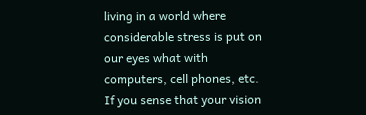living in a world where considerable stress is put on our eyes what with computers, cell phones, etc. If you sense that your vision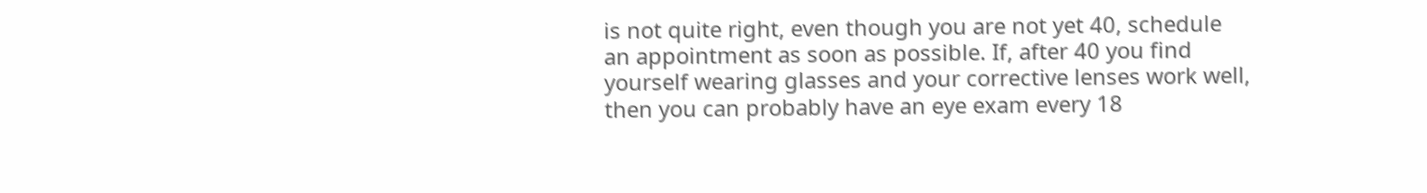is not quite right, even though you are not yet 40, schedule an appointment as soon as possible. If, after 40 you find yourself wearing glasses and your corrective lenses work well, then you can probably have an eye exam every 18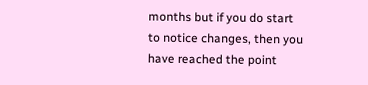months but if you do start to notice changes, then you have reached the point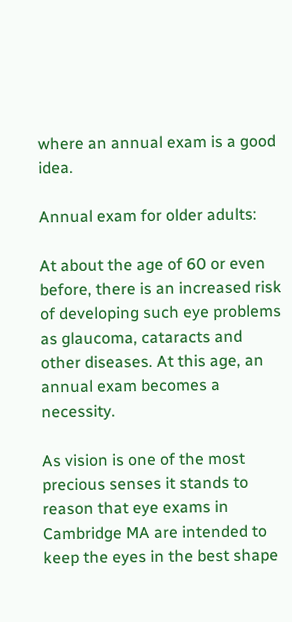where an annual exam is a good idea.

Annual exam for older adults:

At about the age of 60 or even before, there is an increased risk of developing such eye problems as glaucoma, cataracts and other diseases. At this age, an annual exam becomes a necessity.

As vision is one of the most precious senses it stands to reason that eye exams in Cambridge MA are intended to keep the eyes in the best shape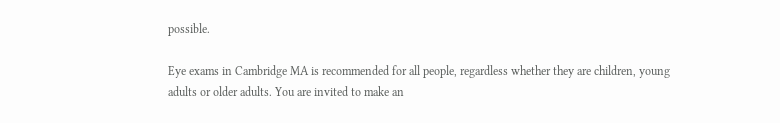possible.

Eye exams in Cambridge MA is recommended for all people, regardless whether they are children, young adults or older adults. You are invited to make an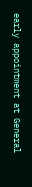early appointment at General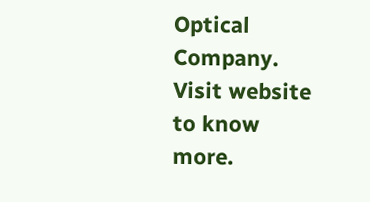Optical Company. Visit website to know more.